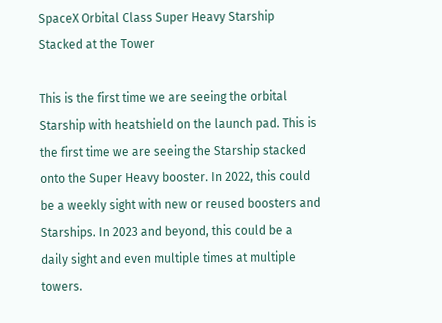SpaceX Orbital Class Super Heavy Starship Stacked at the Tower

This is the first time we are seeing the orbital Starship with heatshield on the launch pad. This is the first time we are seeing the Starship stacked onto the Super Heavy booster. In 2022, this could be a weekly sight with new or reused boosters and Starships. In 2023 and beyond, this could be a daily sight and even multiple times at multiple towers.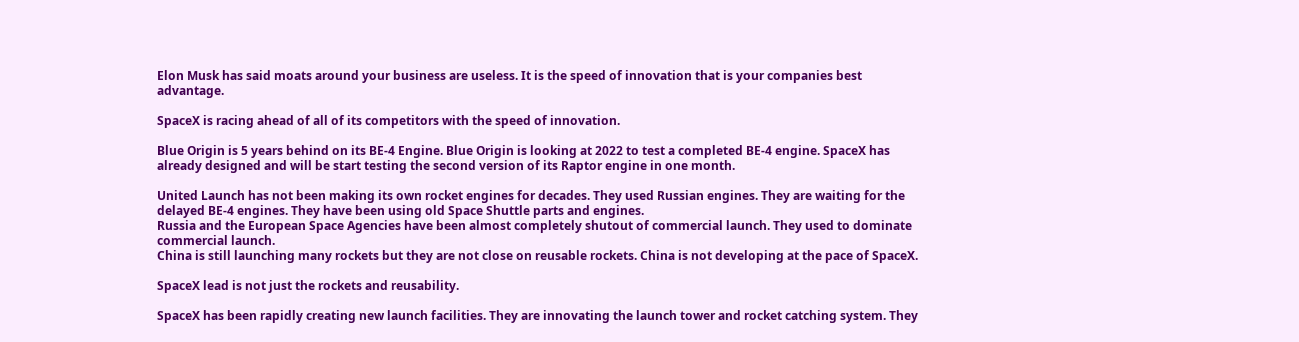Elon Musk has said moats around your business are useless. It is the speed of innovation that is your companies best advantage.

SpaceX is racing ahead of all of its competitors with the speed of innovation.

Blue Origin is 5 years behind on its BE-4 Engine. Blue Origin is looking at 2022 to test a completed BE-4 engine. SpaceX has already designed and will be start testing the second version of its Raptor engine in one month.

United Launch has not been making its own rocket engines for decades. They used Russian engines. They are waiting for the delayed BE-4 engines. They have been using old Space Shuttle parts and engines.
Russia and the European Space Agencies have been almost completely shutout of commercial launch. They used to dominate commercial launch.
China is still launching many rockets but they are not close on reusable rockets. China is not developing at the pace of SpaceX.

SpaceX lead is not just the rockets and reusability.

SpaceX has been rapidly creating new launch facilities. They are innovating the launch tower and rocket catching system. They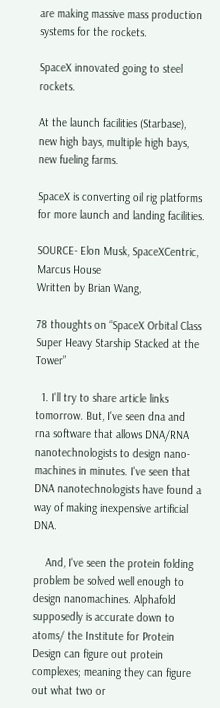are making massive mass production systems for the rockets.

SpaceX innovated going to steel rockets.

At the launch facilities (Starbase), new high bays, multiple high bays, new fueling farms.

SpaceX is converting oil rig platforms for more launch and landing facilities.

SOURCE- Elon Musk, SpaceXCentric, Marcus House
Written by Brian Wang,

78 thoughts on “SpaceX Orbital Class Super Heavy Starship Stacked at the Tower”

  1. I'll try to share article links tomorrow. But, I've seen dna and rna software that allows DNA/RNA nanotechnologists to design nano-machines in minutes. I've seen that DNA nanotechnologists have found a way of making inexpensive artificial DNA.

    And, I've seen the protein folding problem be solved well enough to design nanomachines. Alphafold supposedly is accurate down to atoms/ the Institute for Protein Design can figure out protein complexes; meaning they can figure out what two or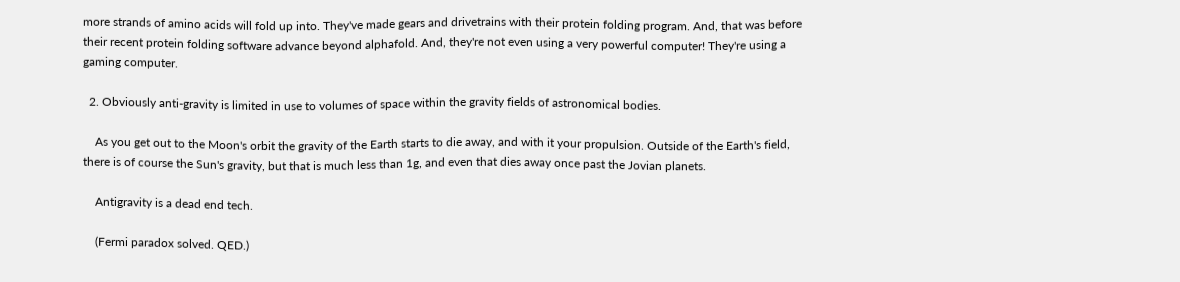more strands of amino acids will fold up into. They've made gears and drivetrains with their protein folding program. And, that was before their recent protein folding software advance beyond alphafold. And, they're not even using a very powerful computer! They're using a gaming computer.

  2. Obviously anti-gravity is limited in use to volumes of space within the gravity fields of astronomical bodies.

    As you get out to the Moon's orbit the gravity of the Earth starts to die away, and with it your propulsion. Outside of the Earth's field, there is of course the Sun's gravity, but that is much less than 1g, and even that dies away once past the Jovian planets.

    Antigravity is a dead end tech.

    (Fermi paradox solved. QED.)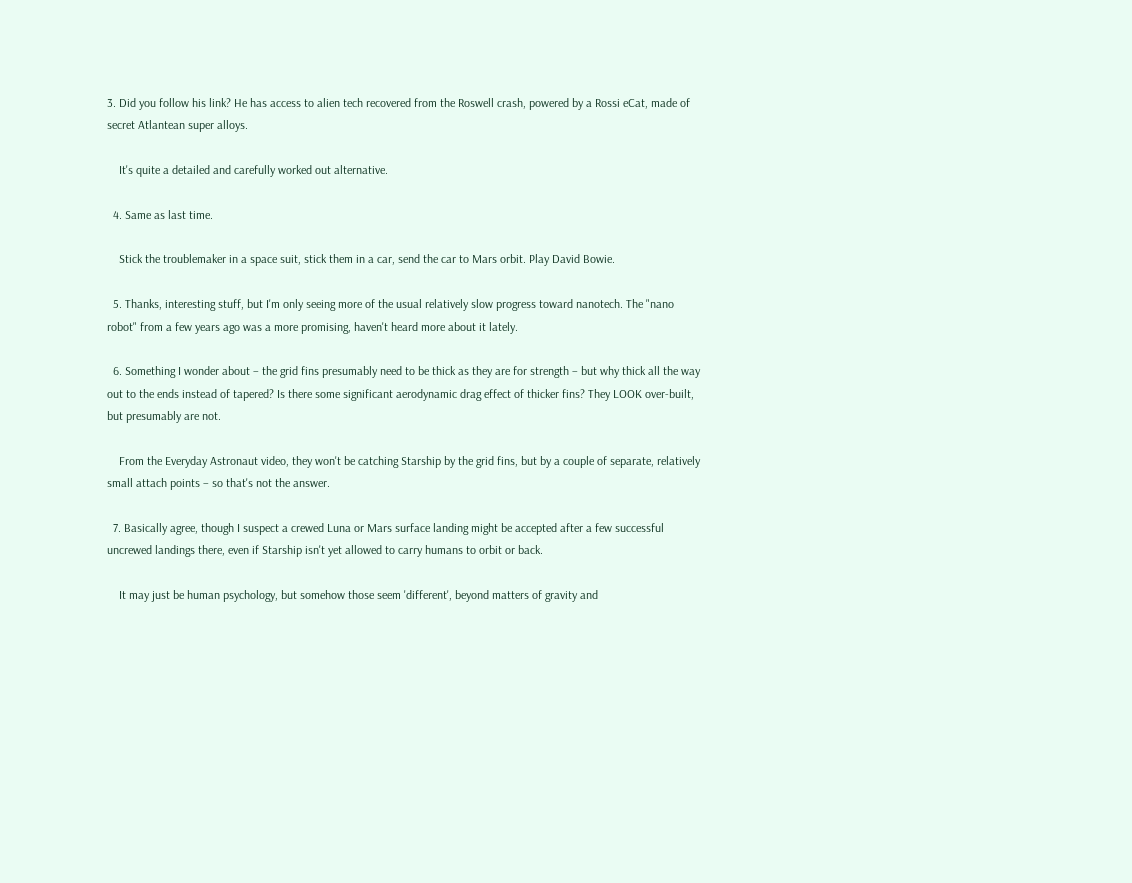3. Did you follow his link? He has access to alien tech recovered from the Roswell crash, powered by a Rossi eCat, made of secret Atlantean super alloys.

    It's quite a detailed and carefully worked out alternative.

  4. Same as last time.

    Stick the troublemaker in a space suit, stick them in a car, send the car to Mars orbit. Play David Bowie.

  5. Thanks, interesting stuff, but I'm only seeing more of the usual relatively slow progress toward nanotech. The "nano robot" from a few years ago was a more promising, haven't heard more about it lately.

  6. Something I wonder about – the grid fins presumably need to be thick as they are for strength – but why thick all the way out to the ends instead of tapered? Is there some significant aerodynamic drag effect of thicker fins? They LOOK over-built, but presumably are not.

    From the Everyday Astronaut video, they won't be catching Starship by the grid fins, but by a couple of separate, relatively small attach points – so that's not the answer.

  7. Basically agree, though I suspect a crewed Luna or Mars surface landing might be accepted after a few successful uncrewed landings there, even if Starship isn't yet allowed to carry humans to orbit or back.

    It may just be human psychology, but somehow those seem 'different', beyond matters of gravity and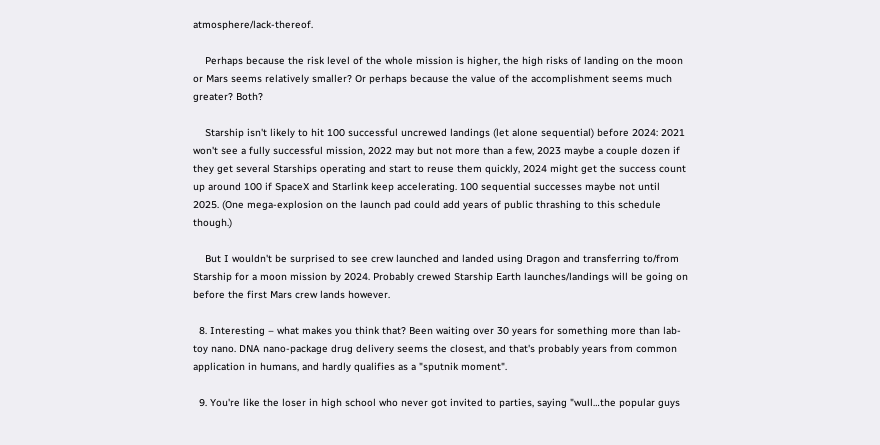atmosphere/lack-thereof.

    Perhaps because the risk level of the whole mission is higher, the high risks of landing on the moon or Mars seems relatively smaller? Or perhaps because the value of the accomplishment seems much greater? Both?

    Starship isn't likely to hit 100 successful uncrewed landings (let alone sequential) before 2024: 2021 won't see a fully successful mission, 2022 may but not more than a few, 2023 maybe a couple dozen if they get several Starships operating and start to reuse them quickly, 2024 might get the success count up around 100 if SpaceX and Starlink keep accelerating. 100 sequential successes maybe not until 2025. (One mega-explosion on the launch pad could add years of public thrashing to this schedule though.)

    But I wouldn't be surprised to see crew launched and landed using Dragon and transferring to/from Starship for a moon mission by 2024. Probably crewed Starship Earth launches/landings will be going on before the first Mars crew lands however.

  8. Interesting – what makes you think that? Been waiting over 30 years for something more than lab-toy nano. DNA nano-package drug delivery seems the closest, and that's probably years from common application in humans, and hardly qualifies as a "sputnik moment".

  9. You're like the loser in high school who never got invited to parties, saying "wull…the popular guys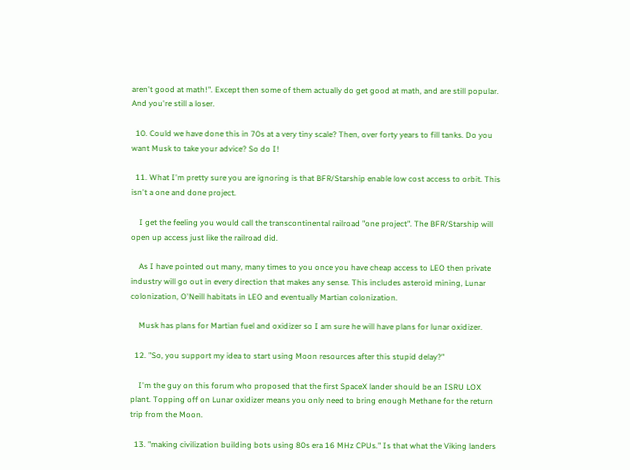aren't good at math!". Except then some of them actually do get good at math, and are still popular. And you're still a loser.

  10. Could we have done this in 70s at a very tiny scale? Then, over forty years to fill tanks. Do you want Musk to take your advice? So do I!

  11. What I'm pretty sure you are ignoring is that BFR/Starship enable low cost access to orbit. This isn't a one and done project.

    I get the feeling you would call the transcontinental railroad "one project". The BFR/Starship will open up access just like the railroad did.

    As I have pointed out many, many times to you once you have cheap access to LEO then private industry will go out in every direction that makes any sense. This includes asteroid mining, Lunar colonization, O'Neill habitats in LEO and eventually Martian colonization.

    Musk has plans for Martian fuel and oxidizer so I am sure he will have plans for lunar oxidizer.

  12. "So, you support my idea to start using Moon resources after this stupid delay?"

    I'm the guy on this forum who proposed that the first SpaceX lander should be an ISRU LOX plant. Topping off on Lunar oxidizer means you only need to bring enough Methane for the return trip from the Moon.

  13. "making civilization building bots using 80s era 16 MHz CPUs." Is that what the Viking landers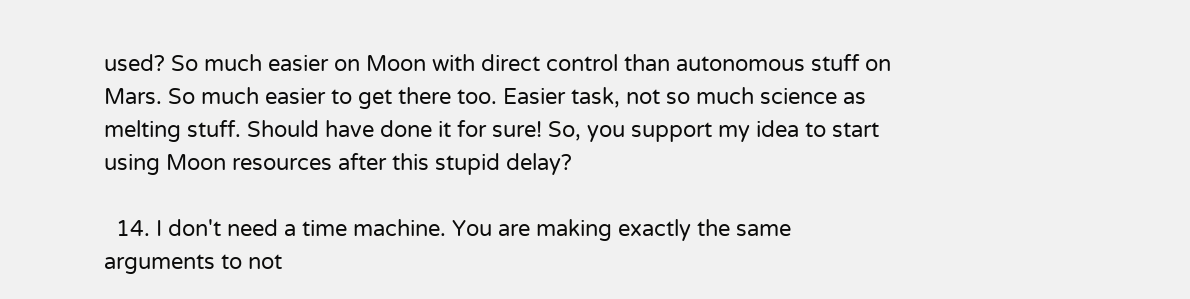used? So much easier on Moon with direct control than autonomous stuff on Mars. So much easier to get there too. Easier task, not so much science as melting stuff. Should have done it for sure! So, you support my idea to start using Moon resources after this stupid delay?

  14. I don't need a time machine. You are making exactly the same arguments to not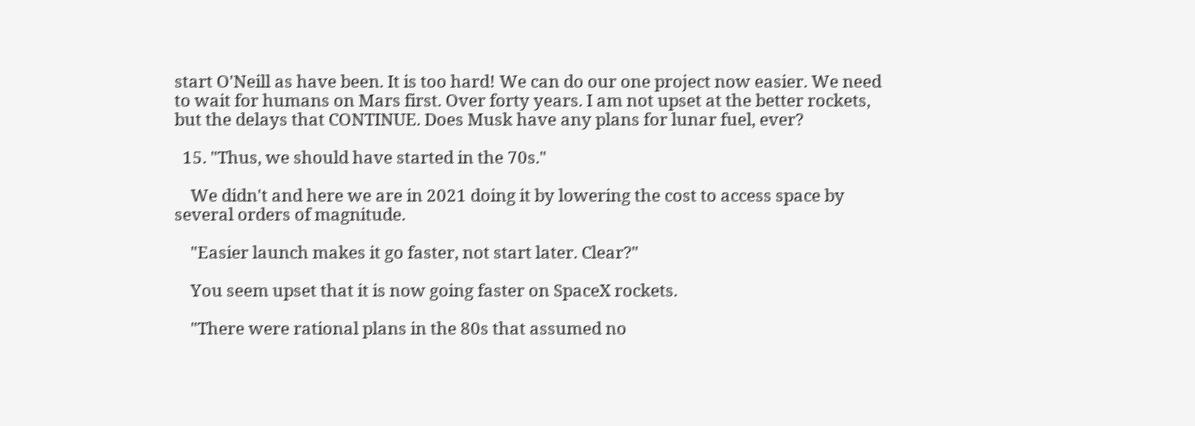start O'Neill as have been. It is too hard! We can do our one project now easier. We need to wait for humans on Mars first. Over forty years. I am not upset at the better rockets, but the delays that CONTINUE. Does Musk have any plans for lunar fuel, ever?

  15. "Thus, we should have started in the 70s."

    We didn't and here we are in 2021 doing it by lowering the cost to access space by several orders of magnitude.

    "Easier launch makes it go faster, not start later. Clear?"

    You seem upset that it is now going faster on SpaceX rockets.

    "There were rational plans in the 80s that assumed no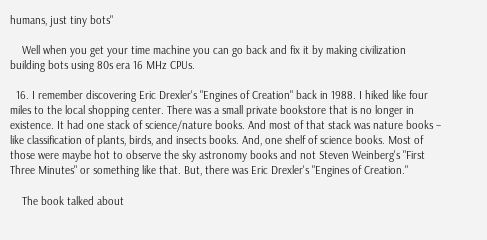humans, just tiny bots"

    Well when you get your time machine you can go back and fix it by making civilization building bots using 80s era 16 MHz CPUs.

  16. I remember discovering Eric Drexler's "Engines of Creation" back in 1988. I hiked like four miles to the local shopping center. There was a small private bookstore that is no longer in existence. It had one stack of science/nature books. And most of that stack was nature books – like classification of plants, birds, and insects books. And, one shelf of science books. Most of those were maybe hot to observe the sky astronomy books and not Steven Weinberg's "First Three Minutes" or something like that. But, there was Eric Drexler's "Engines of Creation."

    The book talked about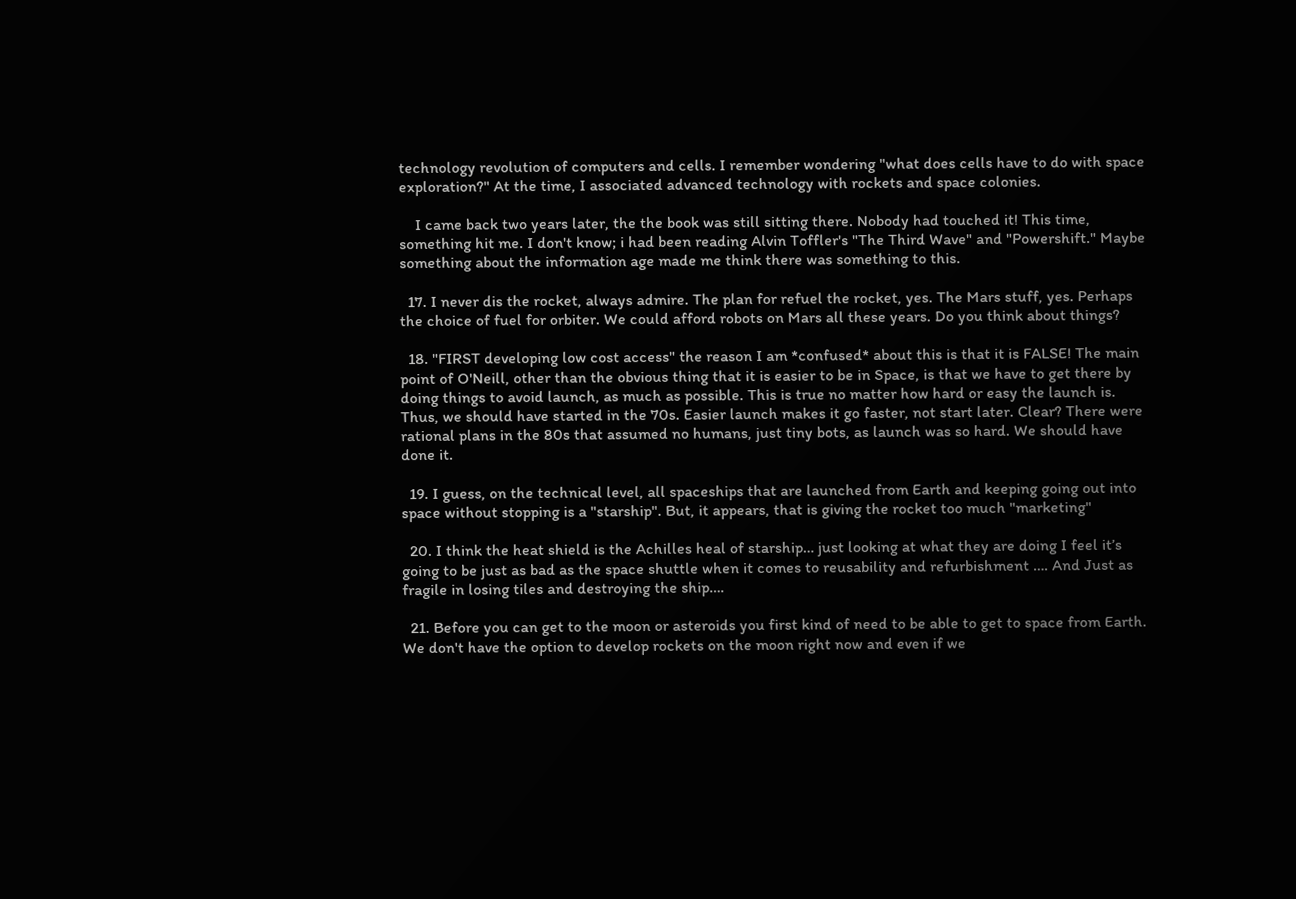technology revolution of computers and cells. I remember wondering "what does cells have to do with space exploration?" At the time, I associated advanced technology with rockets and space colonies.

    I came back two years later, the the book was still sitting there. Nobody had touched it! This time, something hit me. I don't know; i had been reading Alvin Toffler's "The Third Wave" and "Powershift." Maybe something about the information age made me think there was something to this.

  17. I never dis the rocket, always admire. The plan for refuel the rocket, yes. The Mars stuff, yes. Perhaps the choice of fuel for orbiter. We could afford robots on Mars all these years. Do you think about things?

  18. "FIRST developing low cost access" the reason I am *confused* about this is that it is FALSE! The main point of O'Neill, other than the obvious thing that it is easier to be in Space, is that we have to get there by doing things to avoid launch, as much as possible. This is true no matter how hard or easy the launch is. Thus, we should have started in the 70s. Easier launch makes it go faster, not start later. Clear? There were rational plans in the 80s that assumed no humans, just tiny bots, as launch was so hard. We should have done it.

  19. I guess, on the technical level, all spaceships that are launched from Earth and keeping going out into space without stopping is a "starship". But, it appears, that is giving the rocket too much "marketing"

  20. I think the heat shield is the Achilles heal of starship… just looking at what they are doing I feel it’s going to be just as bad as the space shuttle when it comes to reusability and refurbishment …. And Just as fragile in losing tiles and destroying the ship….

  21. Before you can get to the moon or asteroids you first kind of need to be able to get to space from Earth. We don't have the option to develop rockets on the moon right now and even if we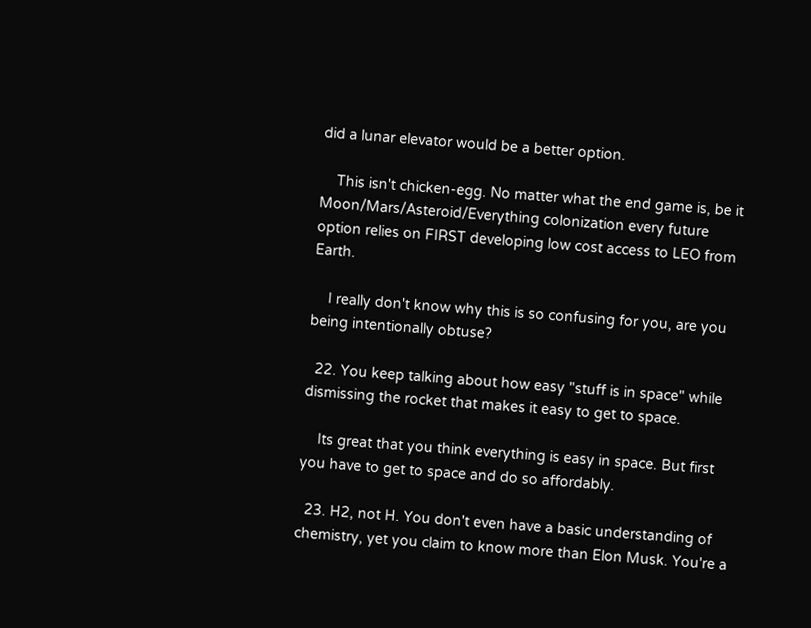did a lunar elevator would be a better option.

    This isn't chicken-egg. No matter what the end game is, be it Moon/Mars/Asteroid/Everything colonization every future option relies on FIRST developing low cost access to LEO from Earth.

    I really don't know why this is so confusing for you, are you being intentionally obtuse?

  22. You keep talking about how easy "stuff is in space" while dismissing the rocket that makes it easy to get to space.

    Its great that you think everything is easy in space. But first you have to get to space and do so affordably.

  23. H2, not H. You don't even have a basic understanding of chemistry, yet you claim to know more than Elon Musk. You're a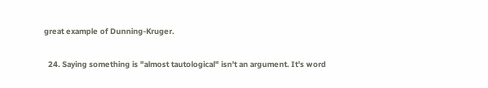great example of Dunning-Kruger.

  24. Saying something is "almost tautological" isn't an argument. It's word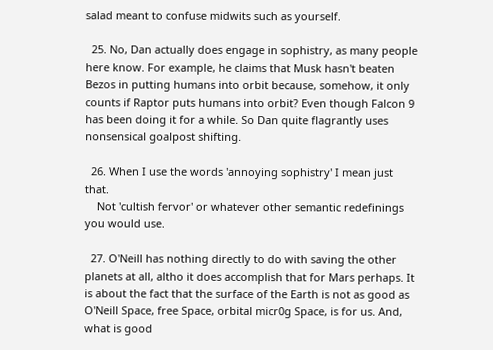salad meant to confuse midwits such as yourself.

  25. No, Dan actually does engage in sophistry, as many people here know. For example, he claims that Musk hasn't beaten Bezos in putting humans into orbit because, somehow, it only counts if Raptor puts humans into orbit? Even though Falcon 9 has been doing it for a while. So Dan quite flagrantly uses nonsensical goalpost shifting.

  26. When I use the words 'annoying sophistry' I mean just that.
    Not 'cultish fervor' or whatever other semantic redefinings you would use.

  27. O'Neill has nothing directly to do with saving the other planets at all, altho it does accomplish that for Mars perhaps. It is about the fact that the surface of the Earth is not as good as O'Neill Space, free Space, orbital micr0g Space, is for us. And, what is good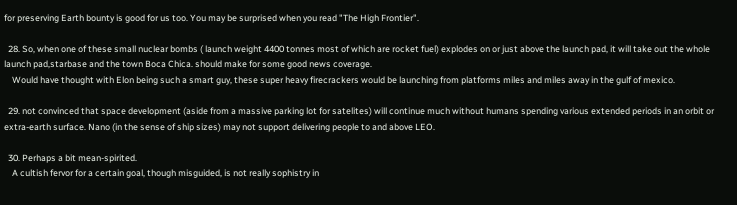for preserving Earth bounty is good for us too. You may be surprised when you read "The High Frontier".

  28. So, when one of these small nuclear bombs ( launch weight 4400 tonnes most of which are rocket fuel) explodes on or just above the launch pad, it will take out the whole launch pad,starbase and the town Boca Chica. should make for some good news coverage.
    Would have thought with Elon being such a smart guy, these super heavy firecrackers would be launching from platforms miles and miles away in the gulf of mexico.

  29. not convinced that space development (aside from a massive parking lot for satelites) will continue much without humans spending various extended periods in an orbit or extra-earth surface. Nano (in the sense of ship sizes) may not support delivering people to and above LEO.

  30. Perhaps a bit mean-spirited.
    A cultish fervor for a certain goal, though misguided, is not really sophistry in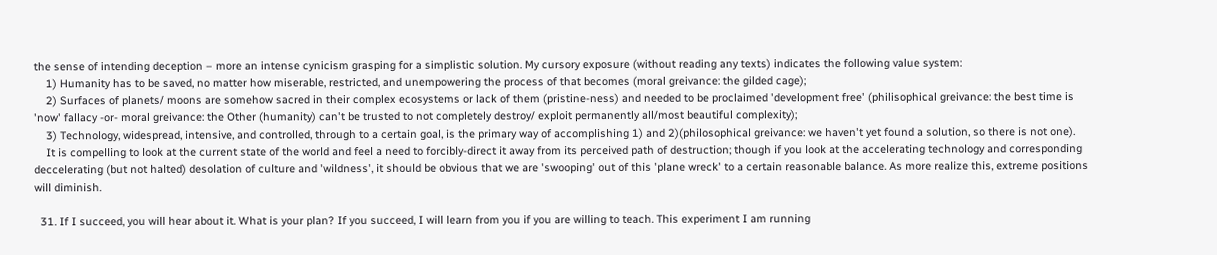the sense of intending deception – more an intense cynicism grasping for a simplistic solution. My cursory exposure (without reading any texts) indicates the following value system:
    1) Humanity has to be saved, no matter how miserable, restricted, and unempowering the process of that becomes (moral greivance: the gilded cage);
    2) Surfaces of planets/ moons are somehow sacred in their complex ecosystems or lack of them (pristine-ness) and needed to be proclaimed 'development free' (philisophical greivance: the best time is 'now' fallacy -or- moral greivance: the Other (humanity) can't be trusted to not completely destroy/ exploit permanently all/most beautiful complexity);
    3) Technology, widespread, intensive, and controlled, through to a certain goal, is the primary way of accomplishing 1) and 2)(philosophical greivance: we haven't yet found a solution, so there is not one).
    It is compelling to look at the current state of the world and feel a need to forcibly-direct it away from its perceived path of destruction; though if you look at the accelerating technology and corresponding deccelerating (but not halted) desolation of culture and 'wildness', it should be obvious that we are 'swooping' out of this 'plane wreck' to a certain reasonable balance. As more realize this, extreme positions will diminish.

  31. If I succeed, you will hear about it. What is your plan? If you succeed, I will learn from you if you are willing to teach. This experiment I am running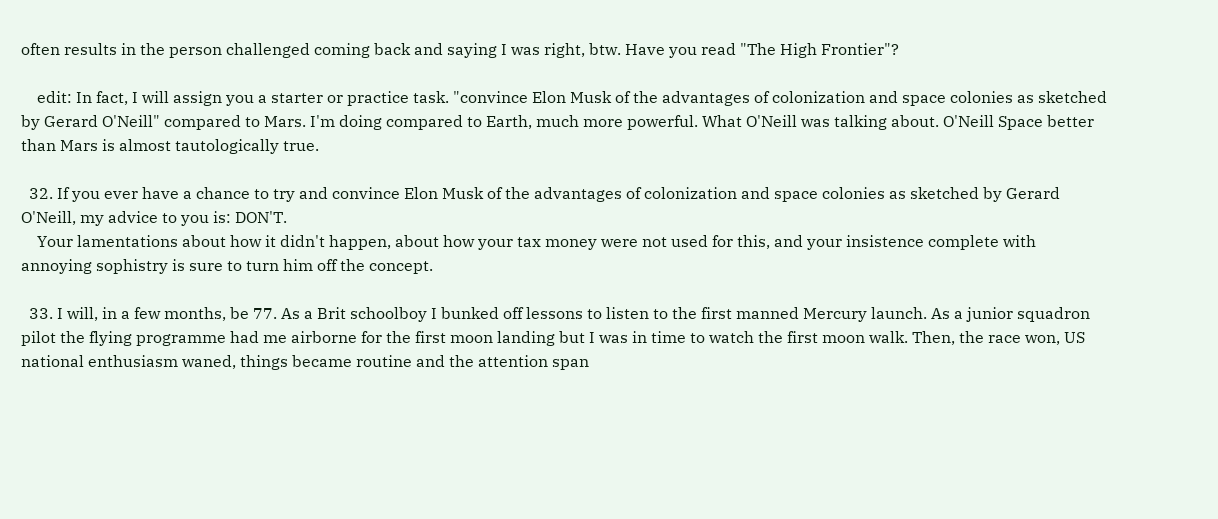often results in the person challenged coming back and saying I was right, btw. Have you read "The High Frontier"?

    edit: In fact, I will assign you a starter or practice task. "convince Elon Musk of the advantages of colonization and space colonies as sketched by Gerard O'Neill" compared to Mars. I'm doing compared to Earth, much more powerful. What O'Neill was talking about. O'Neill Space better than Mars is almost tautologically true.

  32. If you ever have a chance to try and convince Elon Musk of the advantages of colonization and space colonies as sketched by Gerard O'Neill, my advice to you is: DON'T.
    Your lamentations about how it didn't happen, about how your tax money were not used for this, and your insistence complete with annoying sophistry is sure to turn him off the concept.

  33. I will, in a few months, be 77. As a Brit schoolboy I bunked off lessons to listen to the first manned Mercury launch. As a junior squadron pilot the flying programme had me airborne for the first moon landing but I was in time to watch the first moon walk. Then, the race won, US national enthusiasm waned, things became routine and the attention span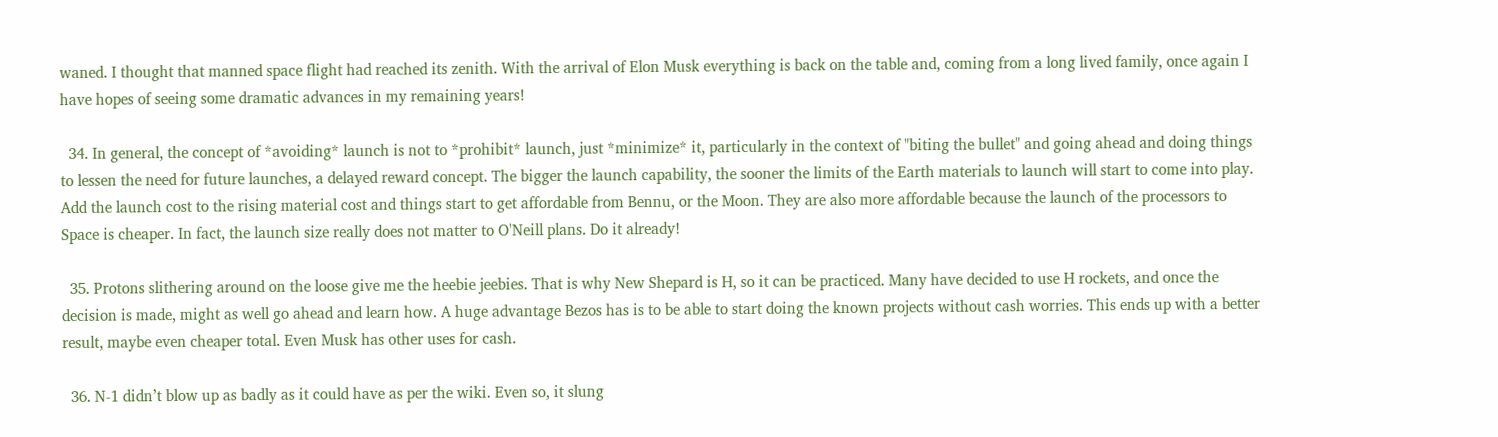waned. I thought that manned space flight had reached its zenith. With the arrival of Elon Musk everything is back on the table and, coming from a long lived family, once again I have hopes of seeing some dramatic advances in my remaining years!

  34. In general, the concept of *avoiding* launch is not to *prohibit* launch, just *minimize* it, particularly in the context of "biting the bullet" and going ahead and doing things to lessen the need for future launches, a delayed reward concept. The bigger the launch capability, the sooner the limits of the Earth materials to launch will start to come into play. Add the launch cost to the rising material cost and things start to get affordable from Bennu, or the Moon. They are also more affordable because the launch of the processors to Space is cheaper. In fact, the launch size really does not matter to O'Neill plans. Do it already!

  35. Protons slithering around on the loose give me the heebie jeebies. That is why New Shepard is H, so it can be practiced. Many have decided to use H rockets, and once the decision is made, might as well go ahead and learn how. A huge advantage Bezos has is to be able to start doing the known projects without cash worries. This ends up with a better result, maybe even cheaper total. Even Musk has other uses for cash.

  36. N-1 didn’t blow up as badly as it could have as per the wiki. Even so, it slung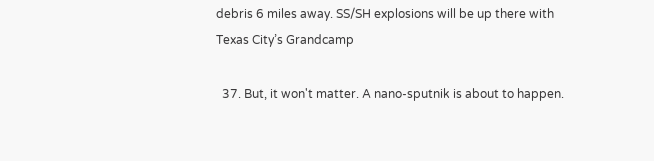debris 6 miles away. SS/SH explosions will be up there with Texas City’s Grandcamp

  37. But, it won't matter. A nano-sputnik is about to happen.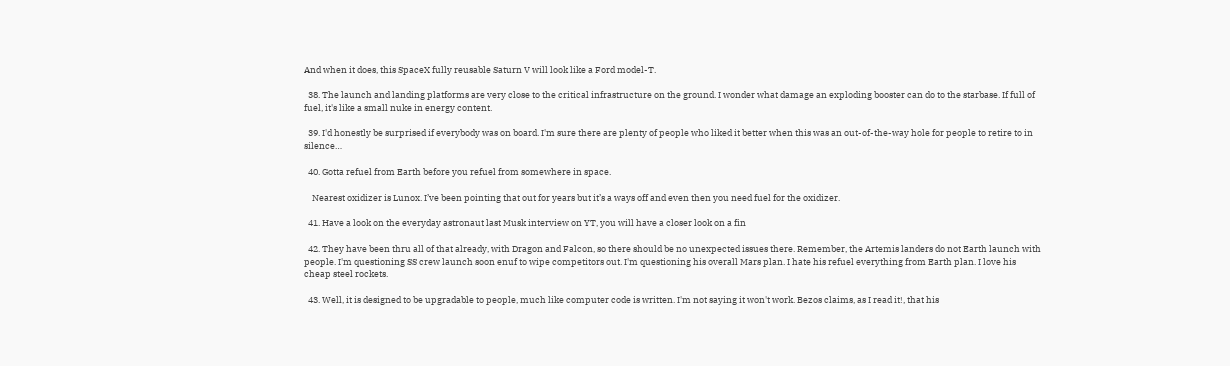And when it does, this SpaceX fully reusable Saturn V will look like a Ford model-T.

  38. The launch and landing platforms are very close to the critical infrastructure on the ground. I wonder what damage an exploding booster can do to the starbase. If full of fuel, it's like a small nuke in energy content.

  39. I'd honestly be surprised if everybody was on board. I'm sure there are plenty of people who liked it better when this was an out-of-the-way hole for people to retire to in silence…

  40. Gotta refuel from Earth before you refuel from somewhere in space.

    Nearest oxidizer is Lunox. I’ve been pointing that out for years but it’s a ways off and even then you need fuel for the oxidizer.

  41. Have a look on the everyday astronaut last Musk interview on YT, you will have a closer look on a fin

  42. They have been thru all of that already, with Dragon and Falcon, so there should be no unexpected issues there. Remember, the Artemis landers do not Earth launch with people. I'm questioning SS crew launch soon enuf to wipe competitors out. I'm questioning his overall Mars plan. I hate his refuel everything from Earth plan. I love his cheap steel rockets.

  43. Well, it is designed to be upgradable to people, much like computer code is written. I'm not saying it won't work. Bezos claims, as I read it!, that his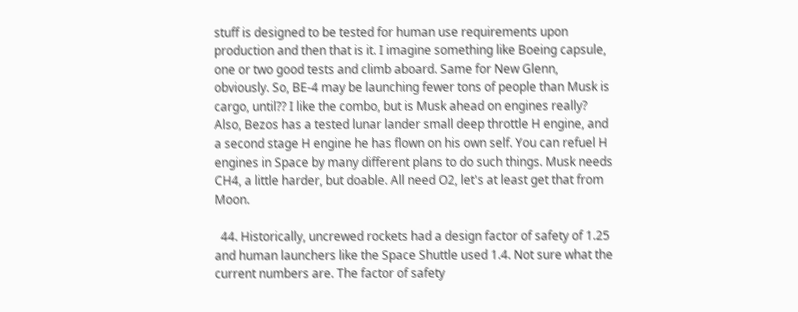stuff is designed to be tested for human use requirements upon production and then that is it. I imagine something like Boeing capsule, one or two good tests and climb aboard. Same for New Glenn, obviously. So, BE-4 may be launching fewer tons of people than Musk is cargo, until?? I like the combo, but is Musk ahead on engines really? Also, Bezos has a tested lunar lander small deep throttle H engine, and a second stage H engine he has flown on his own self. You can refuel H engines in Space by many different plans to do such things. Musk needs CH4, a little harder, but doable. All need O2, let's at least get that from Moon.

  44. Historically, uncrewed rockets had a design factor of safety of 1.25 and human launchers like the Space Shuttle used 1.4. Not sure what the current numbers are. The factor of safety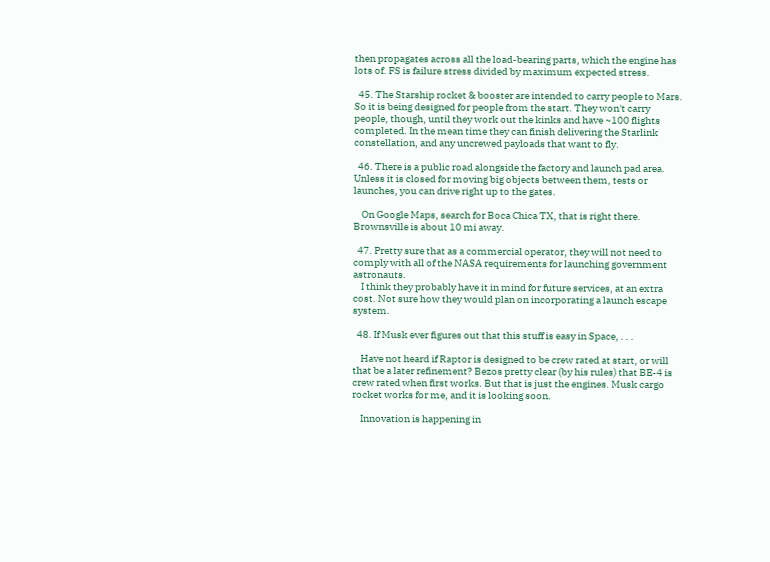then propagates across all the load-bearing parts, which the engine has lots of. FS is failure stress divided by maximum expected stress.

  45. The Starship rocket & booster are intended to carry people to Mars. So it is being designed for people from the start. They won't carry people, though, until they work out the kinks and have ~100 flights completed. In the mean time they can finish delivering the Starlink constellation, and any uncrewed payloads that want to fly.

  46. There is a public road alongside the factory and launch pad area. Unless it is closed for moving big objects between them, tests or launches, you can drive right up to the gates.

    On Google Maps, search for Boca Chica TX, that is right there. Brownsville is about 10 mi away.

  47. Pretty sure that as a commercial operator, they will not need to comply with all of the NASA requirements for launching government astronauts.
    I think they probably have it in mind for future services, at an extra cost. Not sure how they would plan on incorporating a launch escape system.

  48. If Musk ever figures out that this stuff is easy in Space, . . .

    Have not heard if Raptor is designed to be crew rated at start, or will that be a later refinement? Bezos pretty clear (by his rules) that BE-4 is crew rated when first works. But that is just the engines. Musk cargo rocket works for me, and it is looking soon.

    Innovation is happening in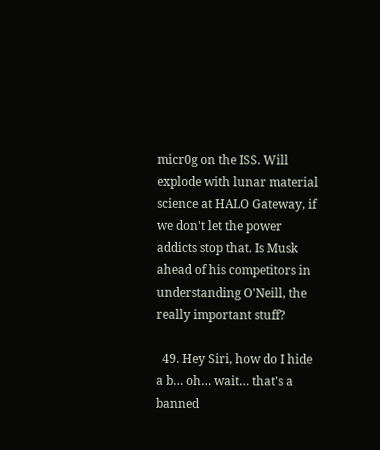micr0g on the ISS. Will explode with lunar material science at HALO Gateway, if we don't let the power addicts stop that. Is Musk ahead of his competitors in understanding O'Neill, the really important stuff?

  49. Hey Siri, how do I hide a b… oh… wait… that's a banned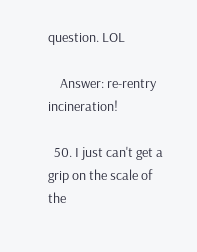question. LOL

    Answer: re-rentry incineration!

  50. I just can't get a grip on the scale of the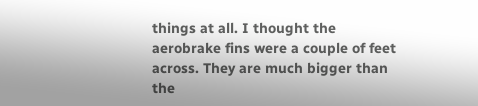things at all. I thought the aerobrake fins were a couple of feet across. They are much bigger than the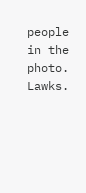people in the photo. Lawks.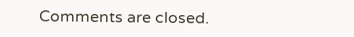Comments are closed.